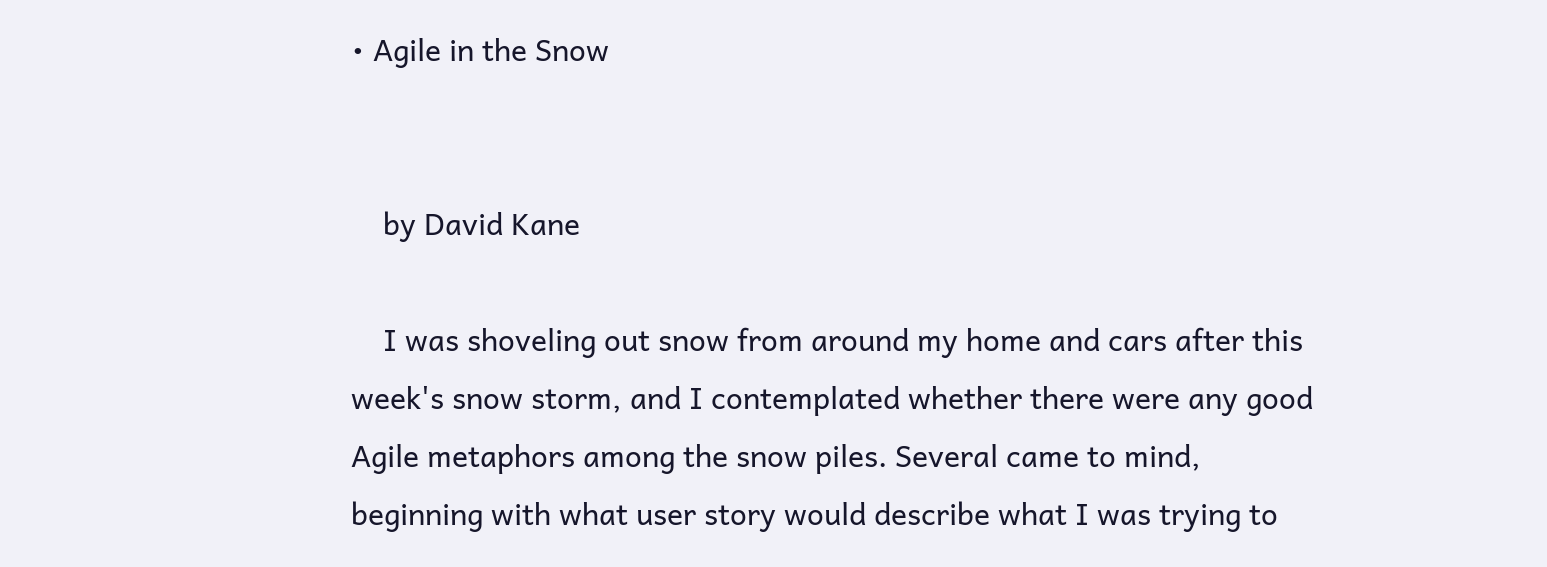• Agile in the Snow


    by David Kane

    I was shoveling out snow from around my home and cars after this week's snow storm, and I contemplated whether there were any good Agile metaphors among the snow piles. Several came to mind, beginning with what user story would describe what I was trying to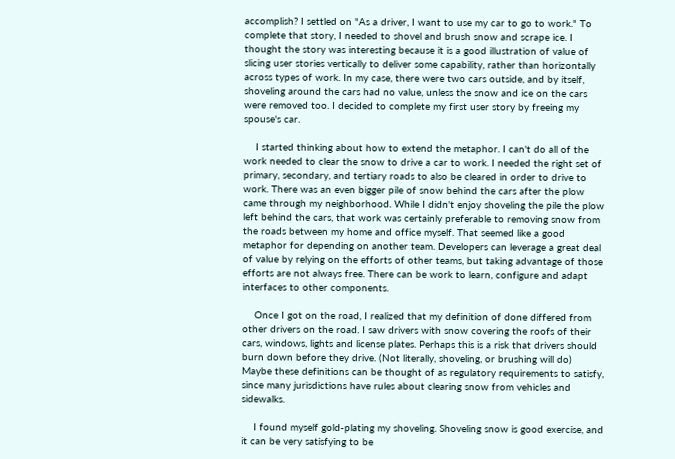accomplish? I settled on "As a driver, I want to use my car to go to work." To complete that story, I needed to shovel and brush snow and scrape ice. I thought the story was interesting because it is a good illustration of value of slicing user stories vertically to deliver some capability, rather than horizontally across types of work. In my case, there were two cars outside, and by itself, shoveling around the cars had no value, unless the snow and ice on the cars were removed too. I decided to complete my first user story by freeing my spouse's car.

    I started thinking about how to extend the metaphor. I can't do all of the work needed to clear the snow to drive a car to work. I needed the right set of primary, secondary, and tertiary roads to also be cleared in order to drive to work. There was an even bigger pile of snow behind the cars after the plow came through my neighborhood. While I didn't enjoy shoveling the pile the plow left behind the cars, that work was certainly preferable to removing snow from the roads between my home and office myself. That seemed like a good metaphor for depending on another team. Developers can leverage a great deal of value by relying on the efforts of other teams, but taking advantage of those efforts are not always free. There can be work to learn, configure and adapt interfaces to other components.

    Once I got on the road, I realized that my definition of done differed from other drivers on the road. I saw drivers with snow covering the roofs of their cars, windows, lights and license plates. Perhaps this is a risk that drivers should burn down before they drive. (Not literally, shoveling, or brushing will do) Maybe these definitions can be thought of as regulatory requirements to satisfy, since many jurisdictions have rules about clearing snow from vehicles and sidewalks.

    I found myself gold-plating my shoveling. Shoveling snow is good exercise, and it can be very satisfying to be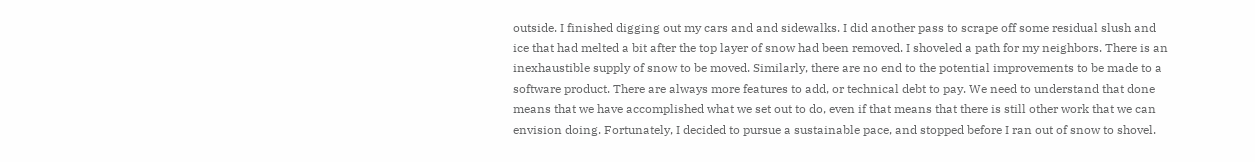outside. I finished digging out my cars and and sidewalks. I did another pass to scrape off some residual slush and ice that had melted a bit after the top layer of snow had been removed. I shoveled a path for my neighbors. There is an inexhaustible supply of snow to be moved. Similarly, there are no end to the potential improvements to be made to a software product. There are always more features to add, or technical debt to pay. We need to understand that done means that we have accomplished what we set out to do, even if that means that there is still other work that we can envision doing. Fortunately, I decided to pursue a sustainable pace, and stopped before I ran out of snow to shovel.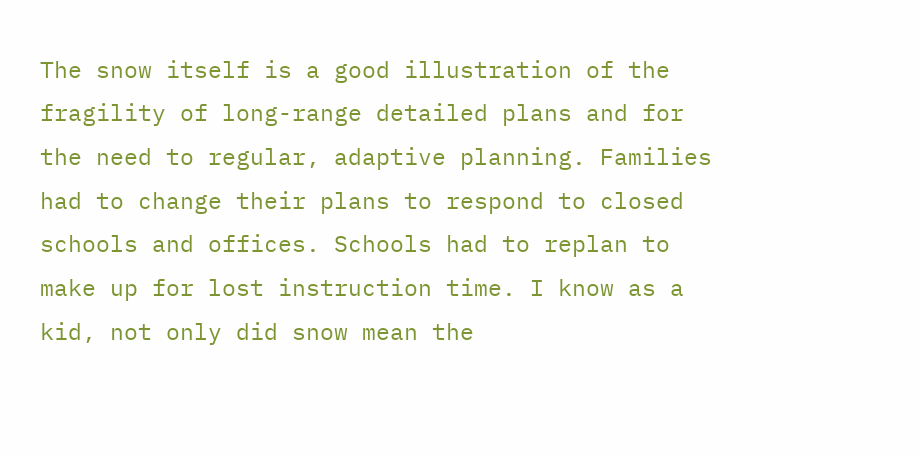The snow itself is a good illustration of the fragility of long-range detailed plans and for the need to regular, adaptive planning. Families had to change their plans to respond to closed schools and offices. Schools had to replan to make up for lost instruction time. I know as a kid, not only did snow mean the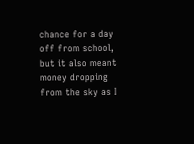chance for a day off from school, but it also meant money dropping from the sky as I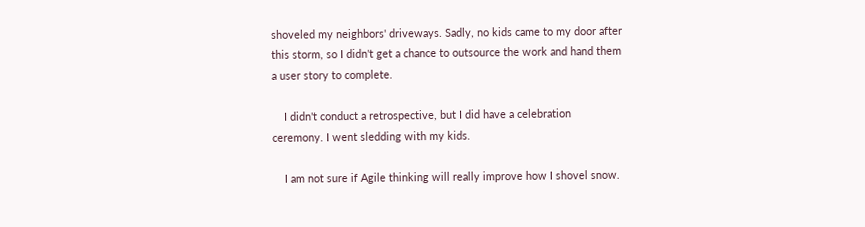shoveled my neighbors' driveways. Sadly, no kids came to my door after this storm, so I didn't get a chance to outsource the work and hand them a user story to complete.

    I didn't conduct a retrospective, but I did have a celebration ceremony. I went sledding with my kids.

    I am not sure if Agile thinking will really improve how I shovel snow.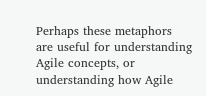Perhaps these metaphors are useful for understanding Agile concepts, or understanding how Agile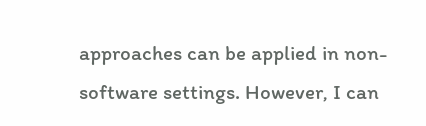approaches can be applied in non-software settings. However, I can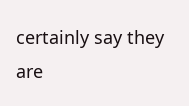certainly say they are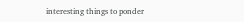interesting things to ponder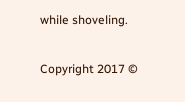while shoveling.

Copyright 2017 ©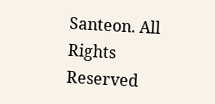Santeon. All Rights Reserved